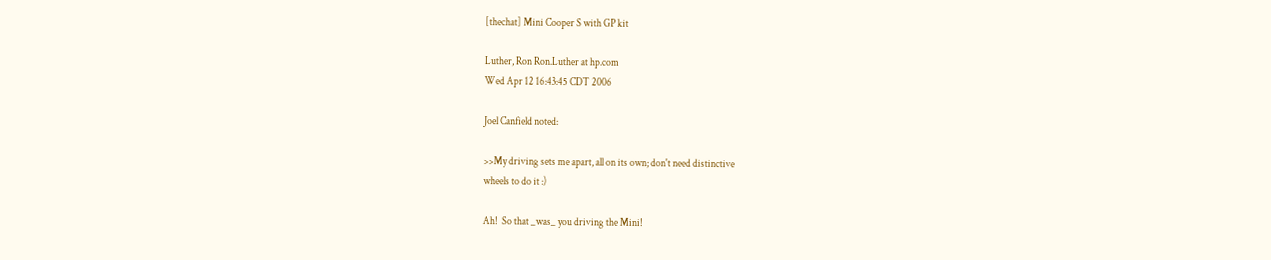[thechat] Mini Cooper S with GP kit

Luther, Ron Ron.Luther at hp.com
Wed Apr 12 16:43:45 CDT 2006

Joel Canfield noted:

>>My driving sets me apart, all on its own; don't need distinctive
wheels to do it :)

Ah!  So that _was_ you driving the Mini!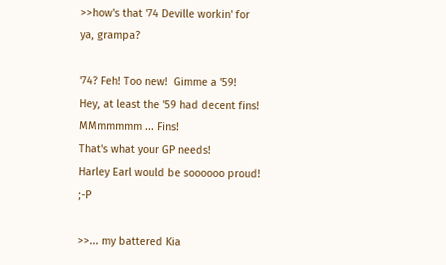>>how's that '74 Deville workin' for ya, grampa?

'74? Feh! Too new!  Gimme a '59!
Hey, at least the '59 had decent fins!
MMmmmmm ... Fins!
That's what your GP needs!
Harley Earl would be soooooo proud!   ;-P

>>... my battered Kia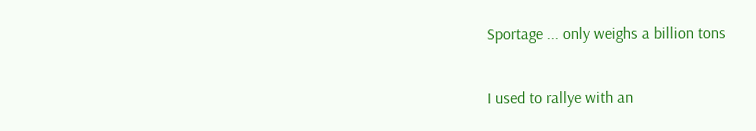Sportage ... only weighs a billion tons

I used to rallye with an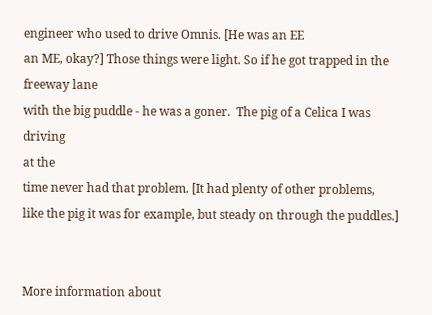engineer who used to drive Omnis. [He was an EE
an ME, okay?] Those things were light. So if he got trapped in the
freeway lane
with the big puddle - he was a goner.  The pig of a Celica I was driving
at the
time never had that problem. [It had plenty of other problems,
like the pig it was for example, but steady on through the puddles.]


More information about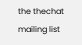the thechat mailing list